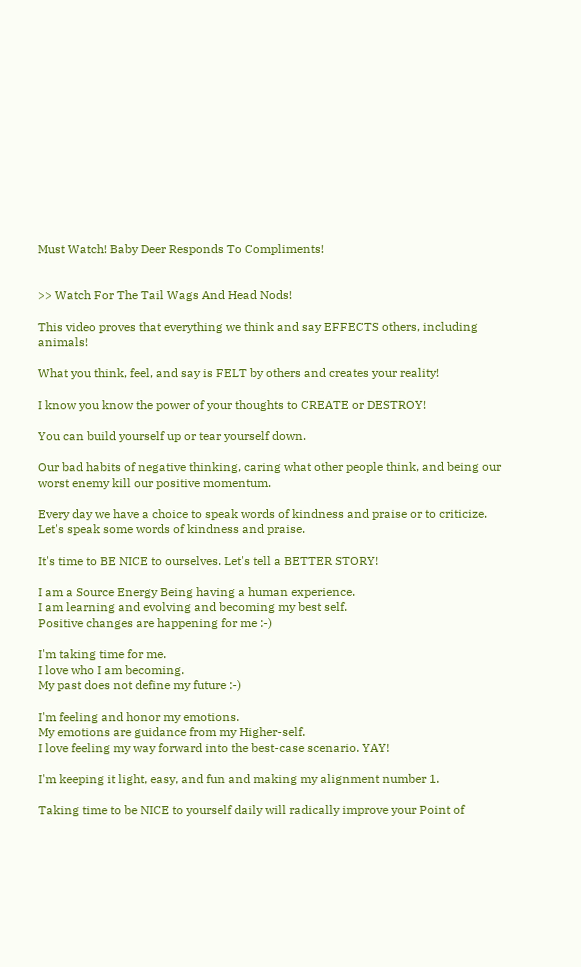Must Watch! Baby Deer Responds To Compliments!


>> Watch For The Tail Wags And Head Nods!

This video proves that everything we think and say EFFECTS others, including animals!

What you think, feel, and say is FELT by others and creates your reality!

I know you know the power of your thoughts to CREATE or DESTROY!

You can build yourself up or tear yourself down.

Our bad habits of negative thinking, caring what other people think, and being our worst enemy kill our positive momentum.

Every day we have a choice to speak words of kindness and praise or to criticize. Let's speak some words of kindness and praise.

It's time to BE NICE to ourselves. Let's tell a BETTER STORY!

I am a Source Energy Being having a human experience.
I am learning and evolving and becoming my best self.
Positive changes are happening for me :-)

I'm taking time for me.
I love who I am becoming.
My past does not define my future :-)

I'm feeling and honor my emotions.
My emotions are guidance from my Higher-self.
I love feeling my way forward into the best-case scenario. YAY!

I'm keeping it light, easy, and fun and making my alignment number 1.

Taking time to be NICE to yourself daily will radically improve your Point of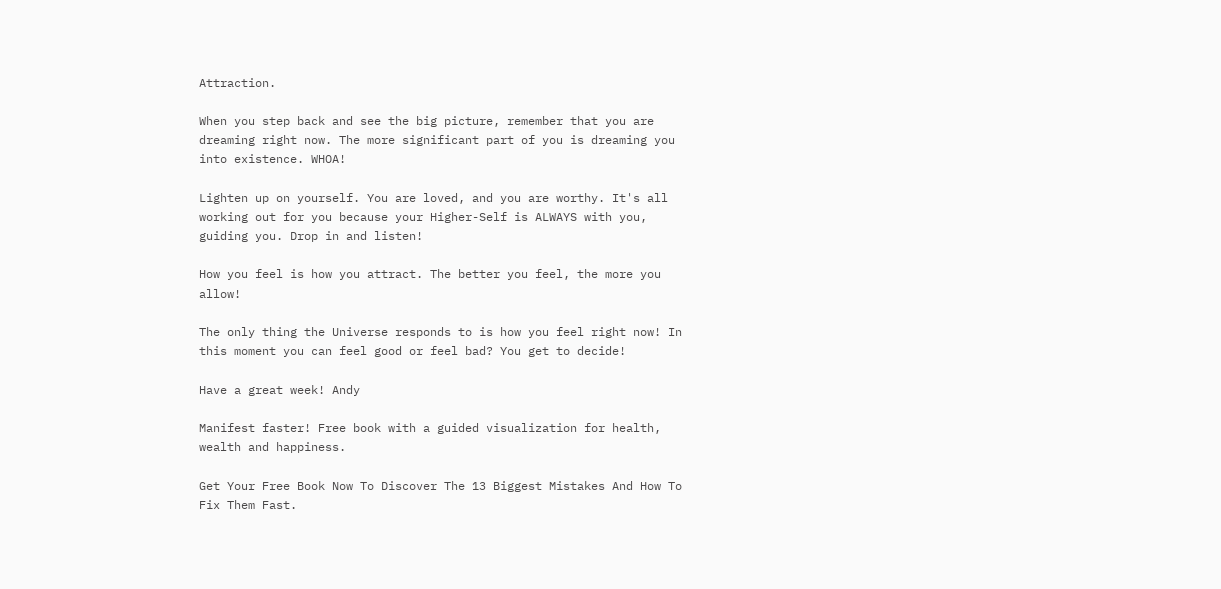Attraction.

When you step back and see the big picture, remember that you are dreaming right now. The more significant part of you is dreaming you into existence. WHOA!

Lighten up on yourself. You are loved, and you are worthy. It's all working out for you because your Higher-Self is ALWAYS with you, guiding you. Drop in and listen!

How you feel is how you attract. The better you feel, the more you allow!

The only thing the Universe responds to is how you feel right now! In this moment you can feel good or feel bad? You get to decide!

Have a great week! Andy

Manifest faster! Free book with a guided visualization for health, wealth and happiness.

Get Your Free Book Now To Discover The 13 Biggest Mistakes And How To Fix Them Fast.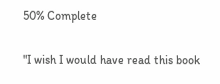50% Complete

"I wish I would have read this book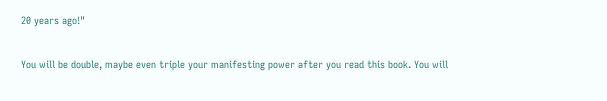20 years ago!"

You will be double, maybe even triple your manifesting power after you read this book. You will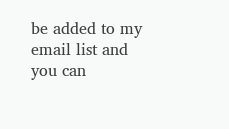be added to my email list and you can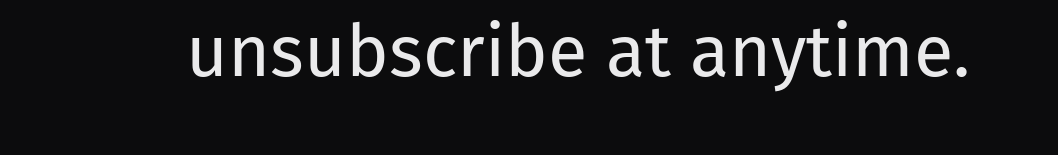unsubscribe at anytime.